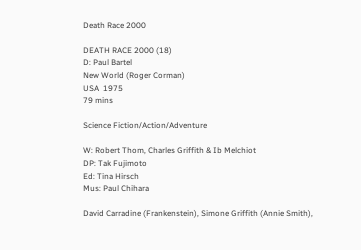Death Race 2000

DEATH RACE 2000 (18)
D: Paul Bartel
New World (Roger Corman)
USA  1975
79 mins

Science Fiction/Action/Adventure

W: Robert Thom, Charles Griffith & Ib Melchiot
DP: Tak Fujimoto
Ed: Tina Hirsch
Mus: Paul Chihara

David Carradine (Frankenstein), Simone Griffith (Annie Smith),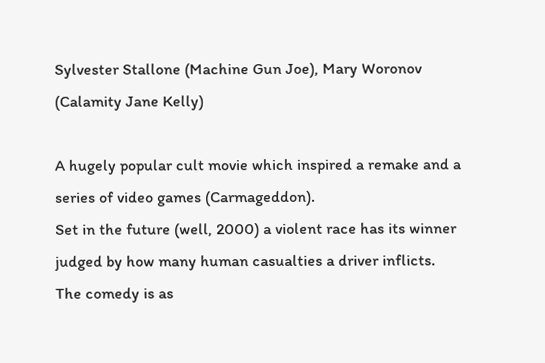Sylvester Stallone (Machine Gun Joe), Mary Woronov (Calamity Jane Kelly)

A hugely popular cult movie which inspired a remake and a series of video games (Carmageddon).
Set in the future (well, 2000) a violent race has its winner judged by how many human casualties a driver inflicts.
The comedy is as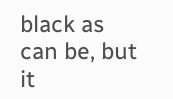black as can be, but it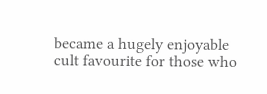became a hugely enjoyable cult favourite for those who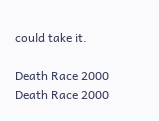could take it.

Death Race 2000
Death Race 2000